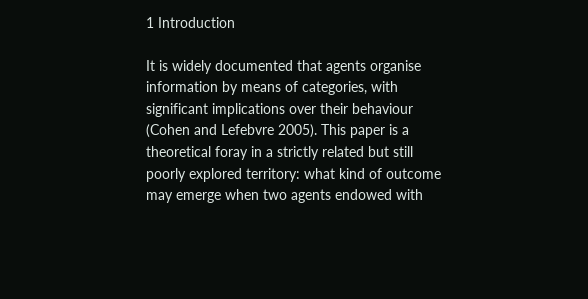1 Introduction

It is widely documented that agents organise information by means of categories, with significant implications over their behaviour (Cohen and Lefebvre 2005). This paper is a theoretical foray in a strictly related but still poorly explored territory: what kind of outcome may emerge when two agents endowed with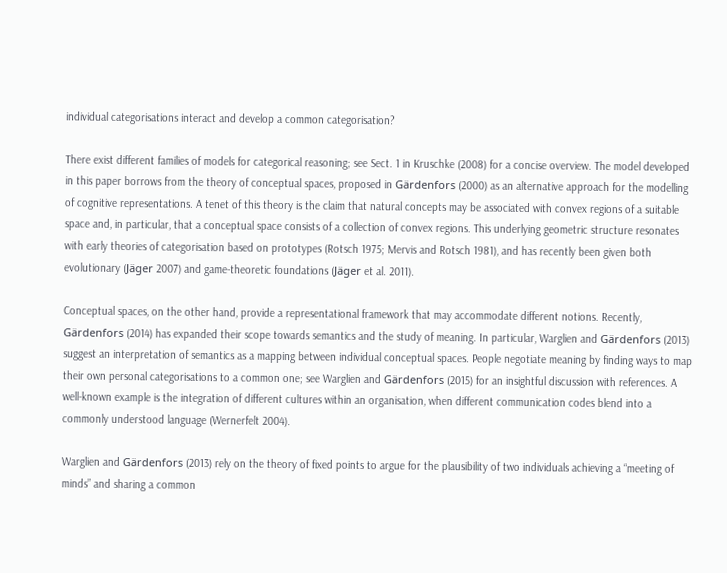individual categorisations interact and develop a common categorisation?

There exist different families of models for categorical reasoning; see Sect. 1 in Kruschke (2008) for a concise overview. The model developed in this paper borrows from the theory of conceptual spaces, proposed in Gärdenfors (2000) as an alternative approach for the modelling of cognitive representations. A tenet of this theory is the claim that natural concepts may be associated with convex regions of a suitable space and, in particular, that a conceptual space consists of a collection of convex regions. This underlying geometric structure resonates with early theories of categorisation based on prototypes (Rotsch 1975; Mervis and Rotsch 1981), and has recently been given both evolutionary (Jäger 2007) and game-theoretic foundations (Jäger et al. 2011).

Conceptual spaces, on the other hand, provide a representational framework that may accommodate different notions. Recently, Gärdenfors (2014) has expanded their scope towards semantics and the study of meaning. In particular, Warglien and Gärdenfors (2013) suggest an interpretation of semantics as a mapping between individual conceptual spaces. People negotiate meaning by finding ways to map their own personal categorisations to a common one; see Warglien and Gärdenfors (2015) for an insightful discussion with references. A well-known example is the integration of different cultures within an organisation, when different communication codes blend into a commonly understood language (Wernerfelt 2004).

Warglien and Gärdenfors (2013) rely on the theory of fixed points to argue for the plausibility of two individuals achieving a “meeting of minds” and sharing a common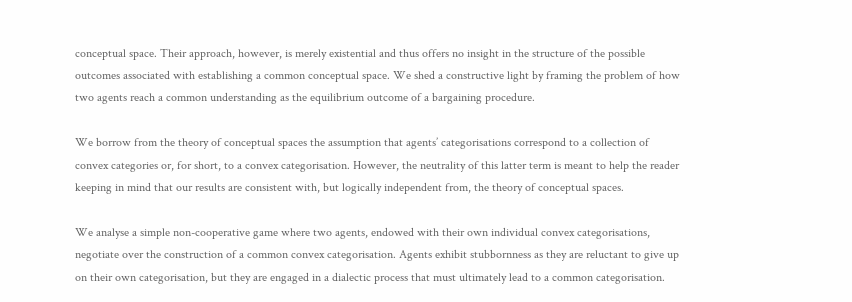conceptual space. Their approach, however, is merely existential and thus offers no insight in the structure of the possible outcomes associated with establishing a common conceptual space. We shed a constructive light by framing the problem of how two agents reach a common understanding as the equilibrium outcome of a bargaining procedure.

We borrow from the theory of conceptual spaces the assumption that agents’ categorisations correspond to a collection of convex categories or, for short, to a convex categorisation. However, the neutrality of this latter term is meant to help the reader keeping in mind that our results are consistent with, but logically independent from, the theory of conceptual spaces.

We analyse a simple non-cooperative game where two agents, endowed with their own individual convex categorisations, negotiate over the construction of a common convex categorisation. Agents exhibit stubbornness as they are reluctant to give up on their own categorisation, but they are engaged in a dialectic process that must ultimately lead to a common categorisation.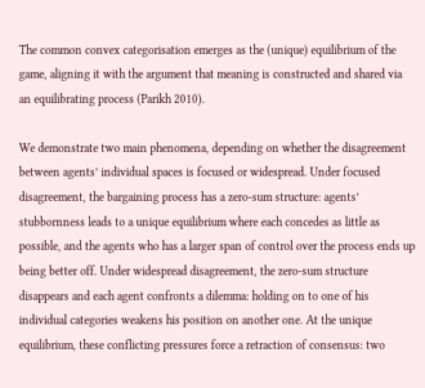The common convex categorisation emerges as the (unique) equilibrium of the game, aligning it with the argument that meaning is constructed and shared via an equilibrating process (Parikh 2010).

We demonstrate two main phenomena, depending on whether the disagreement between agents’ individual spaces is focused or widespread. Under focused disagreement, the bargaining process has a zero-sum structure: agents’ stubbornness leads to a unique equilibrium where each concedes as little as possible, and the agents who has a larger span of control over the process ends up being better off. Under widespread disagreement, the zero-sum structure disappears and each agent confronts a dilemma: holding on to one of his individual categories weakens his position on another one. At the unique equilibrium, these conflicting pressures force a retraction of consensus: two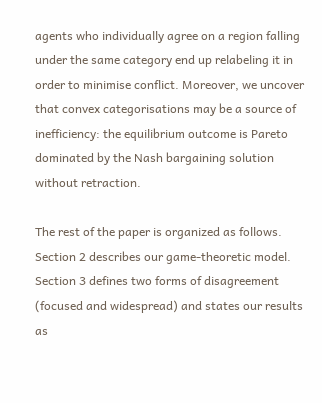agents who individually agree on a region falling under the same category end up relabeling it in order to minimise conflict. Moreover, we uncover that convex categorisations may be a source of inefficiency: the equilibrium outcome is Pareto dominated by the Nash bargaining solution without retraction.

The rest of the paper is organized as follows. Section 2 describes our game-theoretic model. Section 3 defines two forms of disagreement (focused and widespread) and states our results as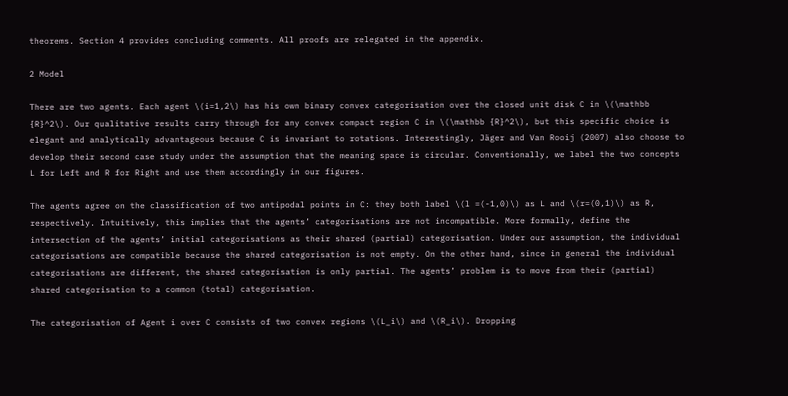theorems. Section 4 provides concluding comments. All proofs are relegated in the appendix.

2 Model

There are two agents. Each agent \(i=1,2\) has his own binary convex categorisation over the closed unit disk C in \(\mathbb {R}^2\). Our qualitative results carry through for any convex compact region C in \(\mathbb {R}^2\), but this specific choice is elegant and analytically advantageous because C is invariant to rotations. Interestingly, Jäger and Van Rooij (2007) also choose to develop their second case study under the assumption that the meaning space is circular. Conventionally, we label the two concepts L for Left and R for Right and use them accordingly in our figures.

The agents agree on the classification of two antipodal points in C: they both label \(l =(-1,0)\) as L and \(r=(0,1)\) as R, respectively. Intuitively, this implies that the agents’ categorisations are not incompatible. More formally, define the intersection of the agents’ initial categorisations as their shared (partial) categorisation. Under our assumption, the individual categorisations are compatible because the shared categorisation is not empty. On the other hand, since in general the individual categorisations are different, the shared categorisation is only partial. The agents’ problem is to move from their (partial) shared categorisation to a common (total) categorisation.

The categorisation of Agent i over C consists of two convex regions \(L_i\) and \(R_i\). Dropping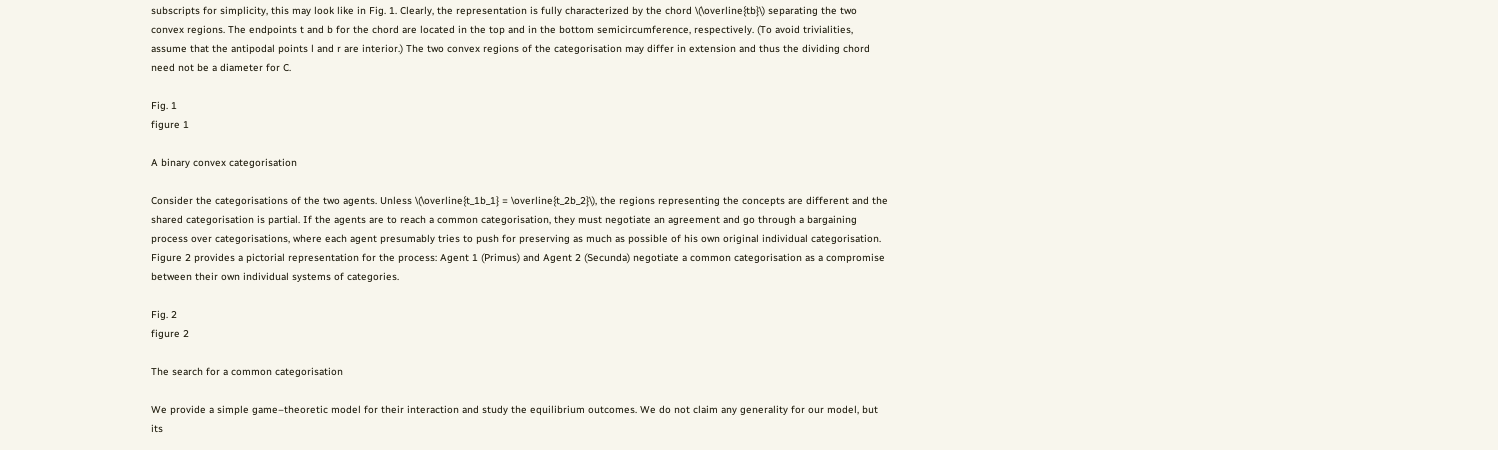subscripts for simplicity, this may look like in Fig. 1. Clearly, the representation is fully characterized by the chord \(\overline{tb}\) separating the two convex regions. The endpoints t and b for the chord are located in the top and in the bottom semicircumference, respectively. (To avoid trivialities, assume that the antipodal points l and r are interior.) The two convex regions of the categorisation may differ in extension and thus the dividing chord need not be a diameter for C.

Fig. 1
figure 1

A binary convex categorisation

Consider the categorisations of the two agents. Unless \(\overline{t_1b_1} = \overline{t_2b_2}\), the regions representing the concepts are different and the shared categorisation is partial. If the agents are to reach a common categorisation, they must negotiate an agreement and go through a bargaining process over categorisations, where each agent presumably tries to push for preserving as much as possible of his own original individual categorisation. Figure 2 provides a pictorial representation for the process: Agent 1 (Primus) and Agent 2 (Secunda) negotiate a common categorisation as a compromise between their own individual systems of categories.

Fig. 2
figure 2

The search for a common categorisation

We provide a simple game–theoretic model for their interaction and study the equilibrium outcomes. We do not claim any generality for our model, but its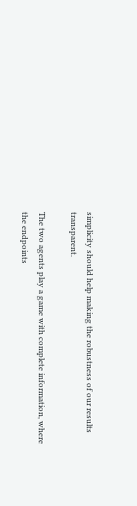simplicity should help making the robustness of our results transparent.

The two agents play a game with complete information, where the endpoints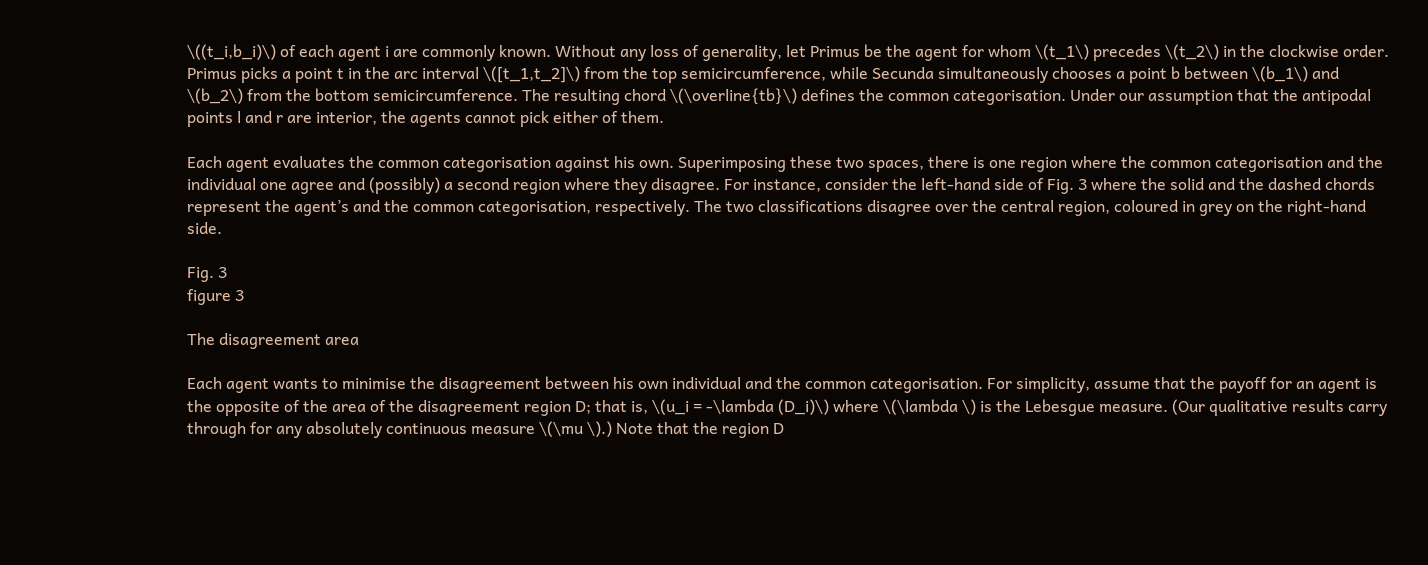\((t_i,b_i)\) of each agent i are commonly known. Without any loss of generality, let Primus be the agent for whom \(t_1\) precedes \(t_2\) in the clockwise order. Primus picks a point t in the arc interval \([t_1,t_2]\) from the top semicircumference, while Secunda simultaneously chooses a point b between \(b_1\) and \(b_2\) from the bottom semicircumference. The resulting chord \(\overline{tb}\) defines the common categorisation. Under our assumption that the antipodal points l and r are interior, the agents cannot pick either of them.

Each agent evaluates the common categorisation against his own. Superimposing these two spaces, there is one region where the common categorisation and the individual one agree and (possibly) a second region where they disagree. For instance, consider the left-hand side of Fig. 3 where the solid and the dashed chords represent the agent’s and the common categorisation, respectively. The two classifications disagree over the central region, coloured in grey on the right-hand side.

Fig. 3
figure 3

The disagreement area

Each agent wants to minimise the disagreement between his own individual and the common categorisation. For simplicity, assume that the payoff for an agent is the opposite of the area of the disagreement region D; that is, \(u_i = -\lambda (D_i)\) where \(\lambda \) is the Lebesgue measure. (Our qualitative results carry through for any absolutely continuous measure \(\mu \).) Note that the region D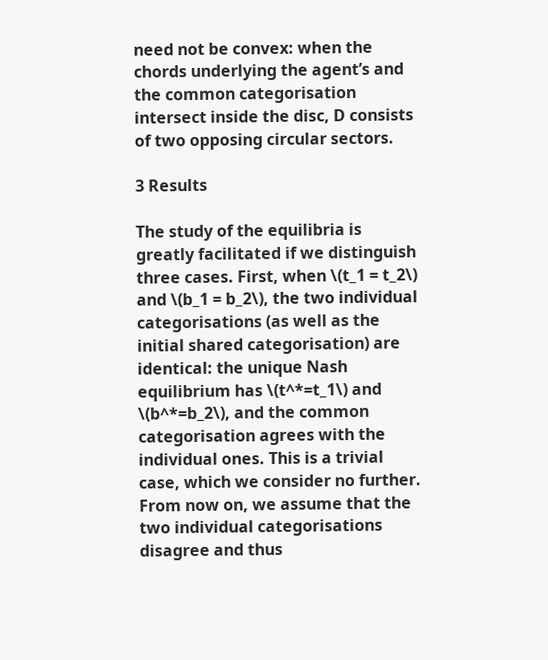need not be convex: when the chords underlying the agent’s and the common categorisation intersect inside the disc, D consists of two opposing circular sectors.

3 Results

The study of the equilibria is greatly facilitated if we distinguish three cases. First, when \(t_1 = t_2\) and \(b_1 = b_2\), the two individual categorisations (as well as the initial shared categorisation) are identical: the unique Nash equilibrium has \(t^*=t_1\) and \(b^*=b_2\), and the common categorisation agrees with the individual ones. This is a trivial case, which we consider no further. From now on, we assume that the two individual categorisations disagree and thus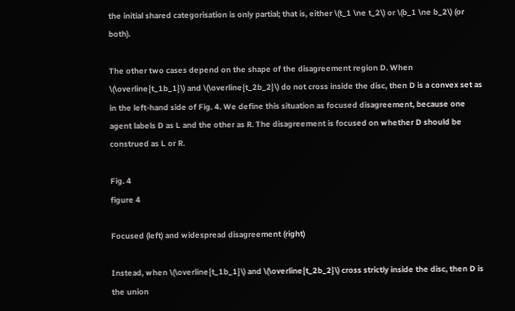the initial shared categorisation is only partial; that is, either \(t_1 \ne t_2\) or \(b_1 \ne b_2\) (or both).

The other two cases depend on the shape of the disagreement region D. When \(\overline{t_1b_1}\) and \(\overline{t_2b_2}\) do not cross inside the disc, then D is a convex set as in the left-hand side of Fig. 4. We define this situation as focused disagreement, because one agent labels D as L and the other as R. The disagreement is focused on whether D should be construed as L or R.

Fig. 4
figure 4

Focused (left) and widespread disagreement (right)

Instead, when \(\overline{t_1b_1}\) and \(\overline{t_2b_2}\) cross strictly inside the disc, then D is the union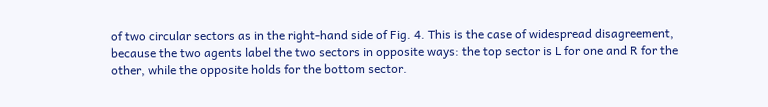of two circular sectors as in the right-hand side of Fig. 4. This is the case of widespread disagreement, because the two agents label the two sectors in opposite ways: the top sector is L for one and R for the other, while the opposite holds for the bottom sector.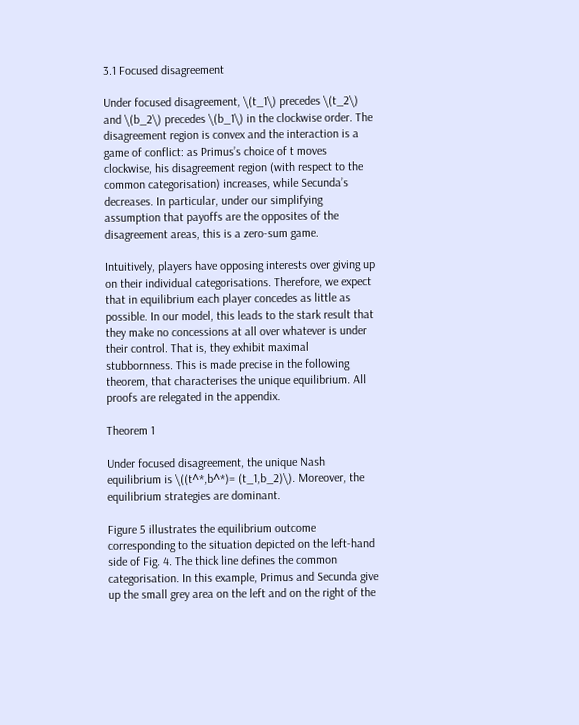3.1 Focused disagreement

Under focused disagreement, \(t_1\) precedes \(t_2\) and \(b_2\) precedes \(b_1\) in the clockwise order. The disagreement region is convex and the interaction is a game of conflict: as Primus’s choice of t moves clockwise, his disagreement region (with respect to the common categorisation) increases, while Secunda’s decreases. In particular, under our simplifying assumption that payoffs are the opposites of the disagreement areas, this is a zero-sum game.

Intuitively, players have opposing interests over giving up on their individual categorisations. Therefore, we expect that in equilibrium each player concedes as little as possible. In our model, this leads to the stark result that they make no concessions at all over whatever is under their control. That is, they exhibit maximal stubbornness. This is made precise in the following theorem, that characterises the unique equilibrium. All proofs are relegated in the appendix.

Theorem 1

Under focused disagreement, the unique Nash equilibrium is \((t^*,b^*)= (t_1,b_2)\). Moreover, the equilibrium strategies are dominant.

Figure 5 illustrates the equilibrium outcome corresponding to the situation depicted on the left-hand side of Fig. 4. The thick line defines the common categorisation. In this example, Primus and Secunda give up the small grey area on the left and on the right of the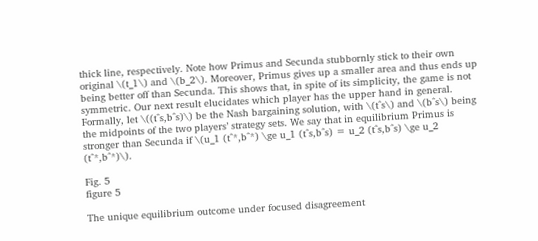thick line, respectively. Note how Primus and Secunda stubbornly stick to their own original \(t_1\) and \(b_2\). Moreover, Primus gives up a smaller area and thus ends up being better off than Secunda. This shows that, in spite of its simplicity, the game is not symmetric. Our next result elucidates which player has the upper hand in general. Formally, let \((t^s,b^s)\) be the Nash bargaining solution, with \(t^s\) and \(b^s\) being the midpoints of the two players’ strategy sets. We say that in equilibrium Primus is stronger than Secunda if \(u_1 (t^*,b^*) \ge u_1 (t^s,b^s) = u_2 (t^s,b^s) \ge u_2 (t^*,b^*)\).

Fig. 5
figure 5

The unique equilibrium outcome under focused disagreement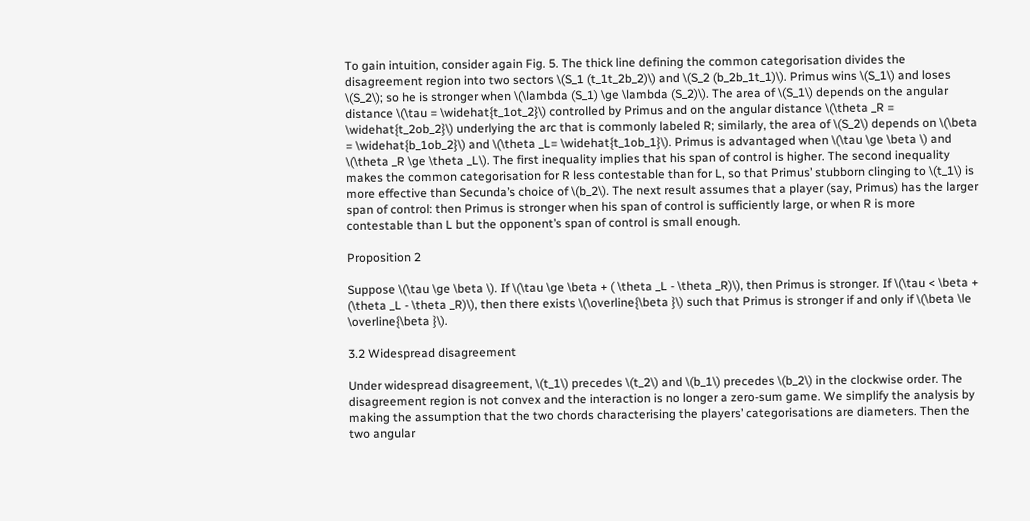To gain intuition, consider again Fig. 5. The thick line defining the common categorisation divides the disagreement region into two sectors \(S_1 (t_1t_2b_2)\) and \(S_2 (b_2b_1t_1)\). Primus wins \(S_1\) and loses \(S_2\); so he is stronger when \(\lambda (S_1) \ge \lambda (S_2)\). The area of \(S_1\) depends on the angular distance \(\tau = \widehat{t_1ot_2}\) controlled by Primus and on the angular distance \(\theta _R = \widehat{t_2ob_2}\) underlying the arc that is commonly labeled R; similarly, the area of \(S_2\) depends on \(\beta = \widehat{b_1ob_2}\) and \(\theta _L= \widehat{t_1ob_1}\). Primus is advantaged when \(\tau \ge \beta \) and \(\theta _R \ge \theta _L\). The first inequality implies that his span of control is higher. The second inequality makes the common categorisation for R less contestable than for L, so that Primus’ stubborn clinging to \(t_1\) is more effective than Secunda’s choice of \(b_2\). The next result assumes that a player (say, Primus) has the larger span of control: then Primus is stronger when his span of control is sufficiently large, or when R is more contestable than L but the opponent’s span of control is small enough.

Proposition 2

Suppose \(\tau \ge \beta \). If \(\tau \ge \beta + ( \theta _L - \theta _R)\), then Primus is stronger. If \(\tau < \beta + (\theta _L - \theta _R)\), then there exists \(\overline{\beta }\) such that Primus is stronger if and only if \(\beta \le \overline{\beta }\).

3.2 Widespread disagreement

Under widespread disagreement, \(t_1\) precedes \(t_2\) and \(b_1\) precedes \(b_2\) in the clockwise order. The disagreement region is not convex and the interaction is no longer a zero-sum game. We simplify the analysis by making the assumption that the two chords characterising the players’ categorisations are diameters. Then the two angular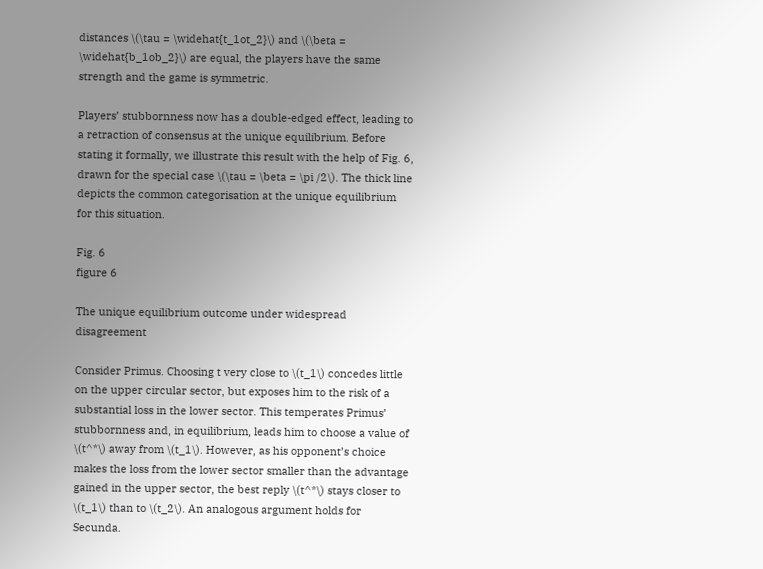distances \(\tau = \widehat{t_1ot_2}\) and \(\beta = \widehat{b_1ob_2}\) are equal, the players have the same strength and the game is symmetric.

Players’ stubbornness now has a double-edged effect, leading to a retraction of consensus at the unique equilibrium. Before stating it formally, we illustrate this result with the help of Fig. 6, drawn for the special case \(\tau = \beta = \pi /2\). The thick line depicts the common categorisation at the unique equilibrium for this situation.

Fig. 6
figure 6

The unique equilibrium outcome under widespread disagreement

Consider Primus. Choosing t very close to \(t_1\) concedes little on the upper circular sector, but exposes him to the risk of a substantial loss in the lower sector. This temperates Primus’ stubbornness and, in equilibrium, leads him to choose a value of \(t^*\) away from \(t_1\). However, as his opponent’s choice makes the loss from the lower sector smaller than the advantage gained in the upper sector, the best reply \(t^*\) stays closer to \(t_1\) than to \(t_2\). An analogous argument holds for Secunda.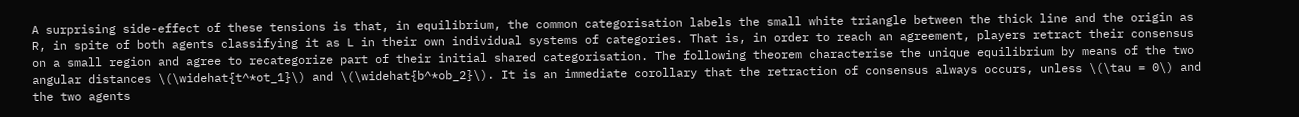A surprising side-effect of these tensions is that, in equilibrium, the common categorisation labels the small white triangle between the thick line and the origin as R, in spite of both agents classifying it as L in their own individual systems of categories. That is, in order to reach an agreement, players retract their consensus on a small region and agree to recategorize part of their initial shared categorisation. The following theorem characterise the unique equilibrium by means of the two angular distances \(\widehat{t^*ot_1}\) and \(\widehat{b^*ob_2}\). It is an immediate corollary that the retraction of consensus always occurs, unless \(\tau = 0\) and the two agents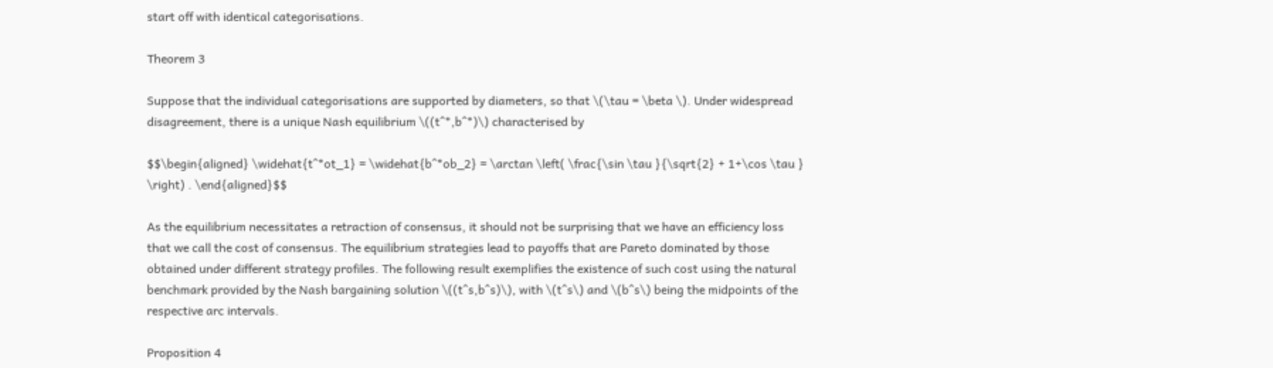start off with identical categorisations.

Theorem 3

Suppose that the individual categorisations are supported by diameters, so that \(\tau = \beta \). Under widespread disagreement, there is a unique Nash equilibrium \((t^*,b^*)\) characterised by

$$\begin{aligned} \widehat{t^*ot_1} = \widehat{b^*ob_2} = \arctan \left( \frac{\sin \tau }{\sqrt{2} + 1+\cos \tau } \right) . \end{aligned}$$

As the equilibrium necessitates a retraction of consensus, it should not be surprising that we have an efficiency loss that we call the cost of consensus. The equilibrium strategies lead to payoffs that are Pareto dominated by those obtained under different strategy profiles. The following result exemplifies the existence of such cost using the natural benchmark provided by the Nash bargaining solution \((t^s,b^s)\), with \(t^s\) and \(b^s\) being the midpoints of the respective arc intervals.

Proposition 4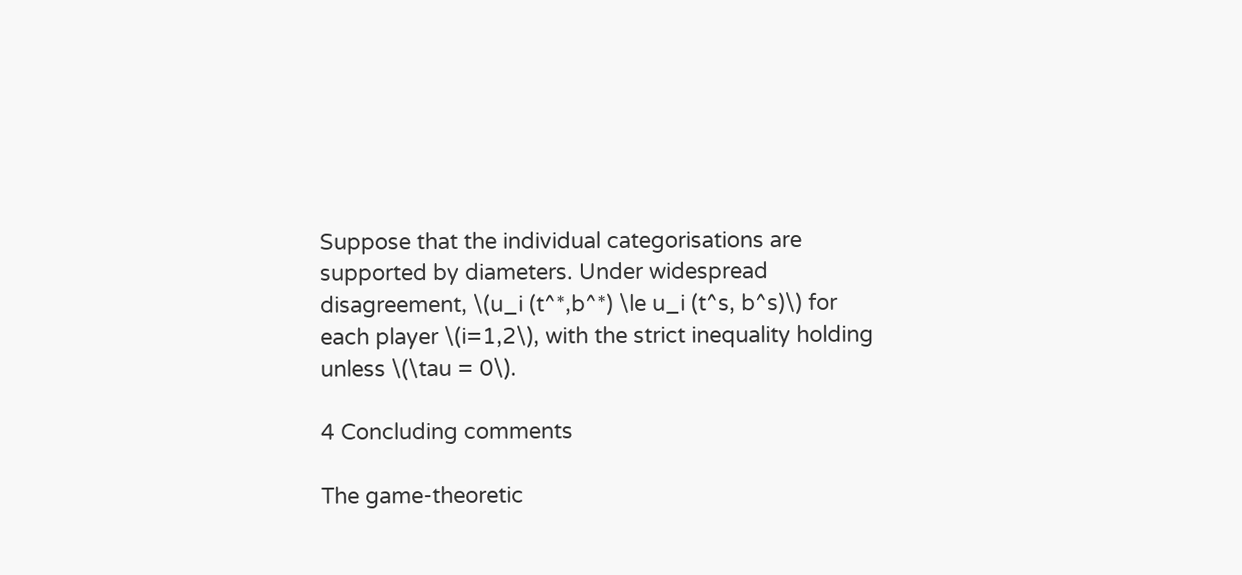Suppose that the individual categorisations are supported by diameters. Under widespread disagreement, \(u_i (t^*,b^*) \le u_i (t^s, b^s)\) for each player \(i=1,2\), with the strict inequality holding unless \(\tau = 0\).

4 Concluding comments

The game-theoretic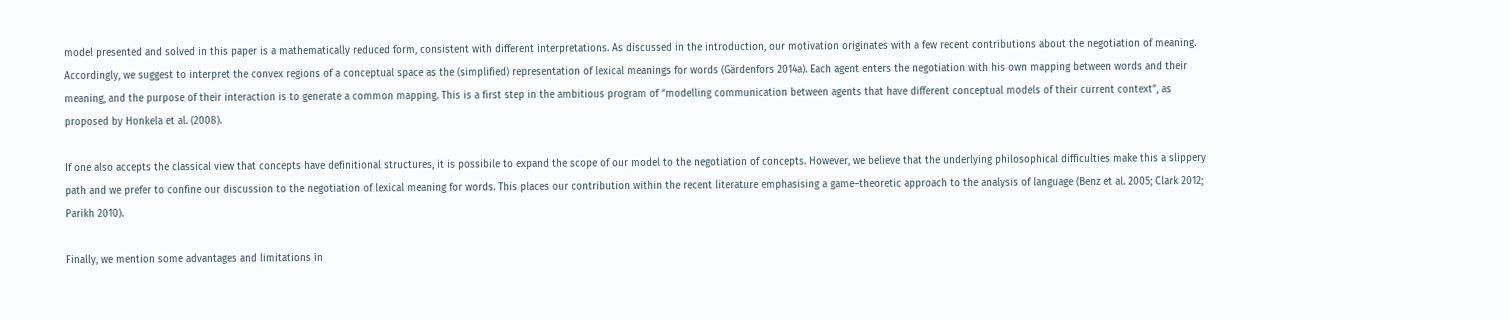model presented and solved in this paper is a mathematically reduced form, consistent with different interpretations. As discussed in the introduction, our motivation originates with a few recent contributions about the negotiation of meaning. Accordingly, we suggest to interpret the convex regions of a conceptual space as the (simplified) representation of lexical meanings for words (Gärdenfors 2014a). Each agent enters the negotiation with his own mapping between words and their meaning, and the purpose of their interaction is to generate a common mapping. This is a first step in the ambitious program of “modelling communication between agents that have different conceptual models of their current context”, as proposed by Honkela et al. (2008).

If one also accepts the classical view that concepts have definitional structures, it is possibile to expand the scope of our model to the negotiation of concepts. However, we believe that the underlying philosophical difficulties make this a slippery path and we prefer to confine our discussion to the negotiation of lexical meaning for words. This places our contribution within the recent literature emphasising a game–theoretic approach to the analysis of language (Benz et al. 2005; Clark 2012; Parikh 2010).

Finally, we mention some advantages and limitations in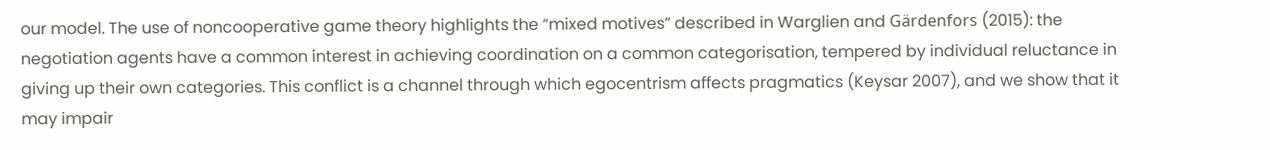our model. The use of noncooperative game theory highlights the “mixed motives” described in Warglien and Gärdenfors (2015): the negotiation agents have a common interest in achieving coordination on a common categorisation, tempered by individual reluctance in giving up their own categories. This conflict is a channel through which egocentrism affects pragmatics (Keysar 2007), and we show that it may impair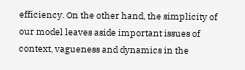efficiency. On the other hand, the simplicity of our model leaves aside important issues of context, vagueness and dynamics in the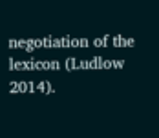negotiation of the lexicon (Ludlow 2014).